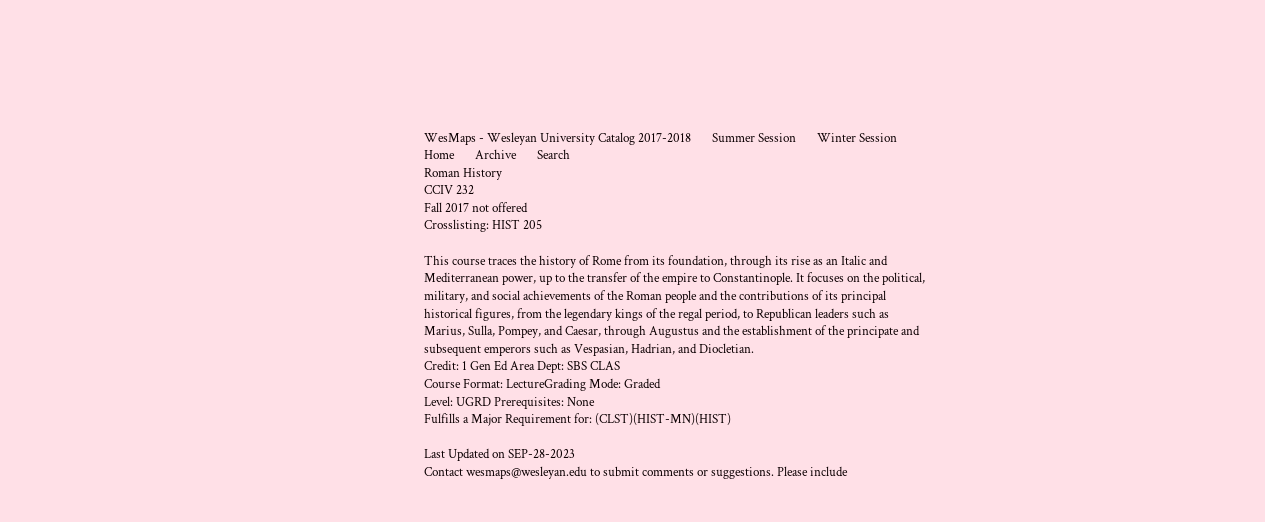WesMaps - Wesleyan University Catalog 2017-2018       Summer Session       Winter Session       Home       Archive       Search
Roman History
CCIV 232
Fall 2017 not offered
Crosslisting: HIST 205

This course traces the history of Rome from its foundation, through its rise as an Italic and Mediterranean power, up to the transfer of the empire to Constantinople. It focuses on the political, military, and social achievements of the Roman people and the contributions of its principal historical figures, from the legendary kings of the regal period, to Republican leaders such as Marius, Sulla, Pompey, and Caesar, through Augustus and the establishment of the principate and subsequent emperors such as Vespasian, Hadrian, and Diocletian.
Credit: 1 Gen Ed Area Dept: SBS CLAS
Course Format: LectureGrading Mode: Graded
Level: UGRD Prerequisites: None
Fulfills a Major Requirement for: (CLST)(HIST-MN)(HIST)

Last Updated on SEP-28-2023
Contact wesmaps@wesleyan.edu to submit comments or suggestions. Please include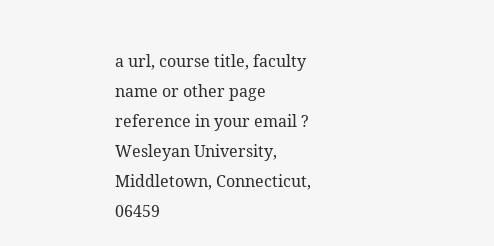a url, course title, faculty name or other page reference in your email ? Wesleyan University, Middletown, Connecticut, 06459